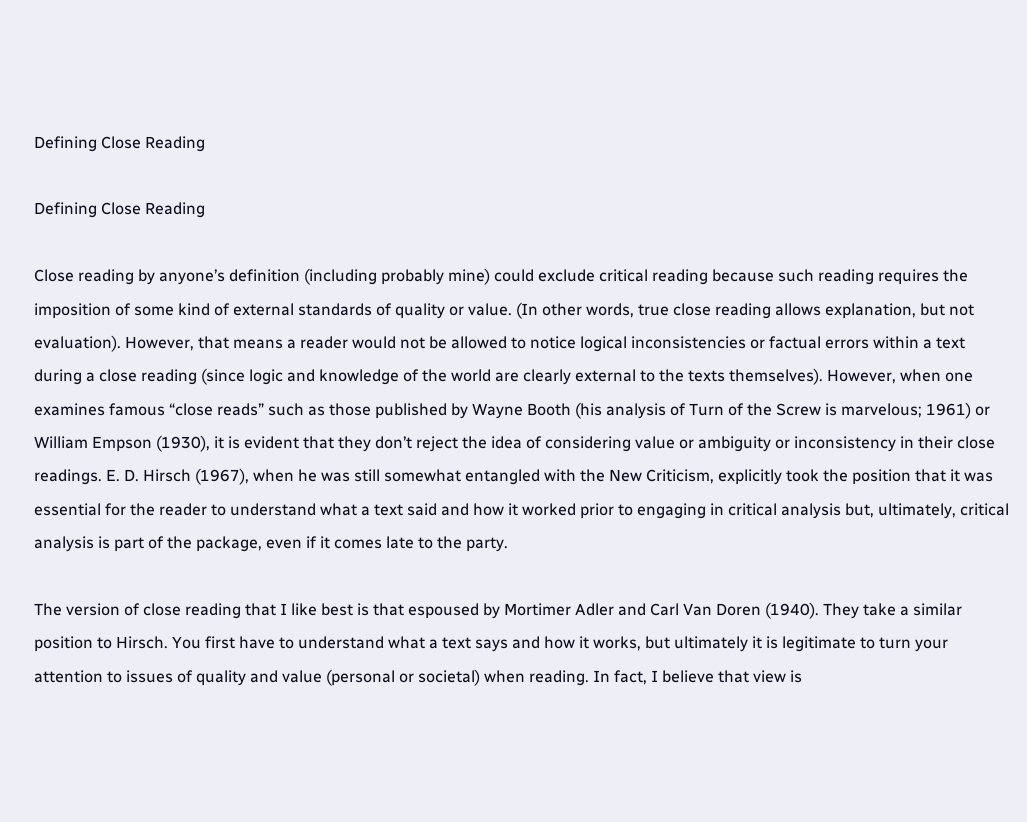Defining Close Reading

Defining Close Reading

Close reading by anyone’s definition (including probably mine) could exclude critical reading because such reading requires the imposition of some kind of external standards of quality or value. (In other words, true close reading allows explanation, but not evaluation). However, that means a reader would not be allowed to notice logical inconsistencies or factual errors within a text during a close reading (since logic and knowledge of the world are clearly external to the texts themselves). However, when one examines famous “close reads” such as those published by Wayne Booth (his analysis of Turn of the Screw is marvelous; 1961) or William Empson (1930), it is evident that they don’t reject the idea of considering value or ambiguity or inconsistency in their close readings. E. D. Hirsch (1967), when he was still somewhat entangled with the New Criticism, explicitly took the position that it was essential for the reader to understand what a text said and how it worked prior to engaging in critical analysis but, ultimately, critical analysis is part of the package, even if it comes late to the party.

The version of close reading that I like best is that espoused by Mortimer Adler and Carl Van Doren (1940). They take a similar position to Hirsch. You first have to understand what a text says and how it works, but ultimately it is legitimate to turn your attention to issues of quality and value (personal or societal) when reading. In fact, I believe that view is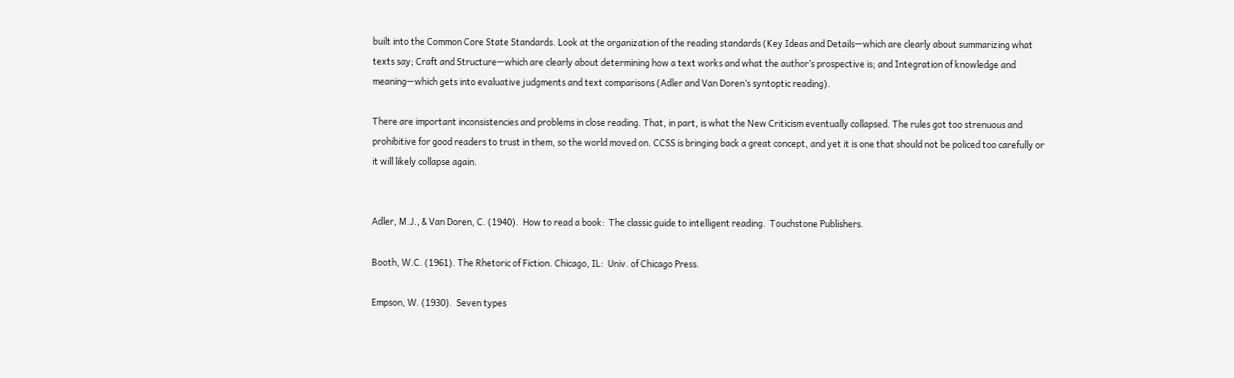built into the Common Core State Standards. Look at the organization of the reading standards (Key Ideas and Details—which are clearly about summarizing what texts say; Craft and Structure—which are clearly about determining how a text works and what the author’s prospective is; and Integration of knowledge and meaning—which gets into evaluative judgments and text comparisons (Adler and Van Doren’s syntoptic reading).

There are important inconsistencies and problems in close reading. That, in part, is what the New Criticism eventually collapsed. The rules got too strenuous and prohibitive for good readers to trust in them, so the world moved on. CCSS is bringing back a great concept, and yet it is one that should not be policed too carefully or it will likely collapse again.


Adler, M.J., & Van Doren, C. (1940).  How to read a book:  The classic guide to intelligent reading.  Touchstone Publishers.

Booth, W.C. (1961). The Rhetoric of Fiction. Chicago, IL:  Univ. of Chicago Press.

Empson, W. (1930).  Seven types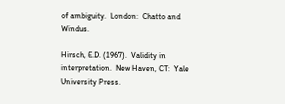of ambiguity.  London:  Chatto and Windus.

Hirsch, E.D. (1967).  Validity in interpretation.  New Haven, CT:  Yale University Press.